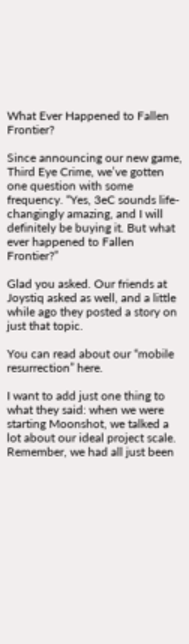What Ever Happened to Fallen Frontier?

Since announcing our new game, Third Eye Crime, we’ve gotten one question with some frequency. “Yes, 3eC sounds life-changingly amazing, and I will definitely be buying it. But what ever happened to Fallen Frontier?”

Glad you asked. Our friends at Joystiq asked as well, and a little while ago they posted a story on just that topic.

You can read about our “mobile resurrection” here.

I want to add just one thing to what they said: when we were starting Moonshot, we talked a lot about our ideal project scale. Remember, we had all just been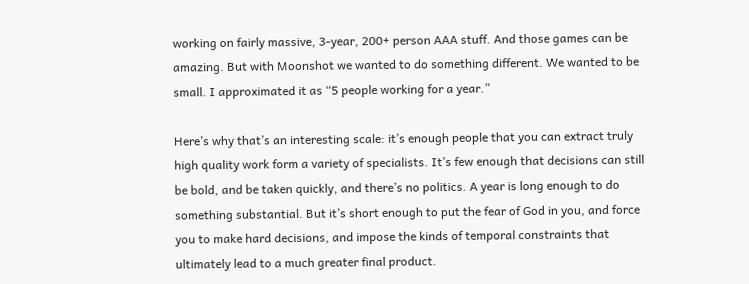working on fairly massive, 3-year, 200+ person AAA stuff. And those games can be amazing. But with Moonshot we wanted to do something different. We wanted to be small. I approximated it as “5 people working for a year.”

Here’s why that’s an interesting scale: it’s enough people that you can extract truly high quality work form a variety of specialists. It’s few enough that decisions can still be bold, and be taken quickly, and there’s no politics. A year is long enough to do something substantial. But it’s short enough to put the fear of God in you, and force you to make hard decisions, and impose the kinds of temporal constraints that ultimately lead to a much greater final product.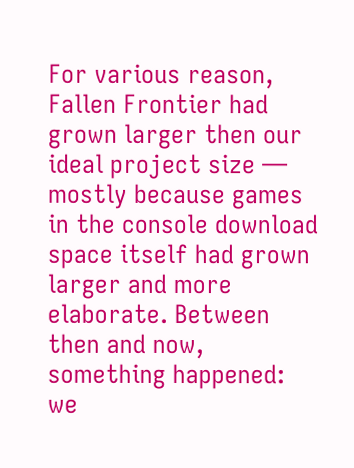For various reason, Fallen Frontier had grown larger then our ideal project size — mostly because games in the console download space itself had grown larger and more elaborate. Between then and now, something happened: we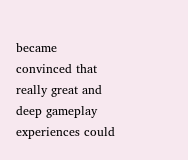became convinced that really great and deep gameplay experiences could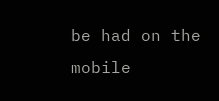be had on the mobile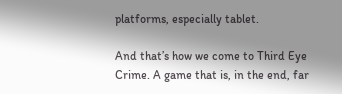platforms, especially tablet.

And that’s how we come to Third Eye Crime. A game that is, in the end, far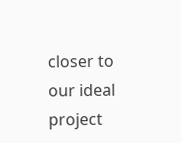closer to our ideal project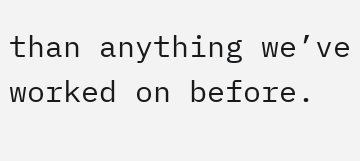than anything we’ve worked on before.